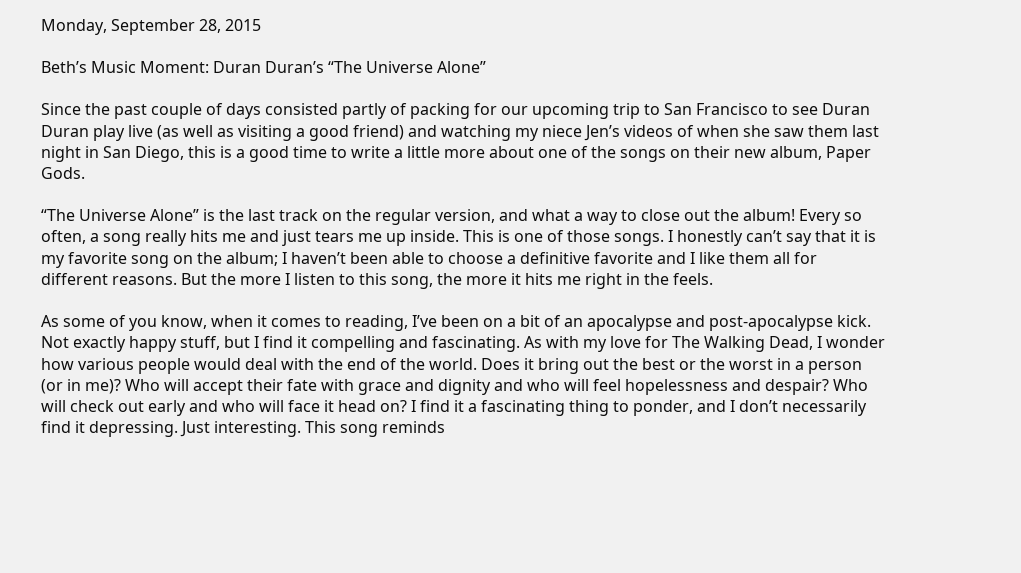Monday, September 28, 2015

Beth’s Music Moment: Duran Duran’s “The Universe Alone”

Since the past couple of days consisted partly of packing for our upcoming trip to San Francisco to see Duran Duran play live (as well as visiting a good friend) and watching my niece Jen’s videos of when she saw them last night in San Diego, this is a good time to write a little more about one of the songs on their new album, Paper Gods.

“The Universe Alone” is the last track on the regular version, and what a way to close out the album! Every so often, a song really hits me and just tears me up inside. This is one of those songs. I honestly can’t say that it is my favorite song on the album; I haven’t been able to choose a definitive favorite and I like them all for different reasons. But the more I listen to this song, the more it hits me right in the feels.

As some of you know, when it comes to reading, I’ve been on a bit of an apocalypse and post-apocalypse kick. Not exactly happy stuff, but I find it compelling and fascinating. As with my love for The Walking Dead, I wonder how various people would deal with the end of the world. Does it bring out the best or the worst in a person (or in me)? Who will accept their fate with grace and dignity and who will feel hopelessness and despair? Who will check out early and who will face it head on? I find it a fascinating thing to ponder, and I don’t necessarily find it depressing. Just interesting. This song reminds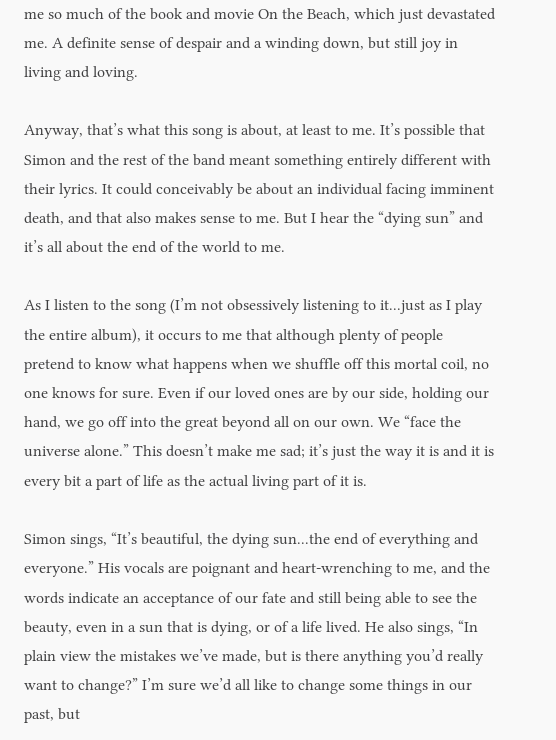me so much of the book and movie On the Beach, which just devastated me. A definite sense of despair and a winding down, but still joy in living and loving.

Anyway, that’s what this song is about, at least to me. It’s possible that Simon and the rest of the band meant something entirely different with their lyrics. It could conceivably be about an individual facing imminent death, and that also makes sense to me. But I hear the “dying sun” and it’s all about the end of the world to me.

As I listen to the song (I’m not obsessively listening to it...just as I play the entire album), it occurs to me that although plenty of people pretend to know what happens when we shuffle off this mortal coil, no one knows for sure. Even if our loved ones are by our side, holding our hand, we go off into the great beyond all on our own. We “face the universe alone.” This doesn’t make me sad; it’s just the way it is and it is every bit a part of life as the actual living part of it is.

Simon sings, “It’s beautiful, the dying sun...the end of everything and everyone.” His vocals are poignant and heart-wrenching to me, and the words indicate an acceptance of our fate and still being able to see the beauty, even in a sun that is dying, or of a life lived. He also sings, “In plain view the mistakes we’ve made, but is there anything you’d really want to change?” I’m sure we’d all like to change some things in our past, but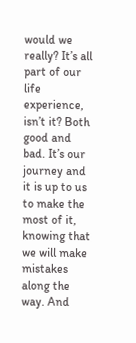would we really? It’s all part of our life experience, isn’t it? Both good and bad. It’s our journey and it is up to us to make the most of it, knowing that we will make mistakes along the way. And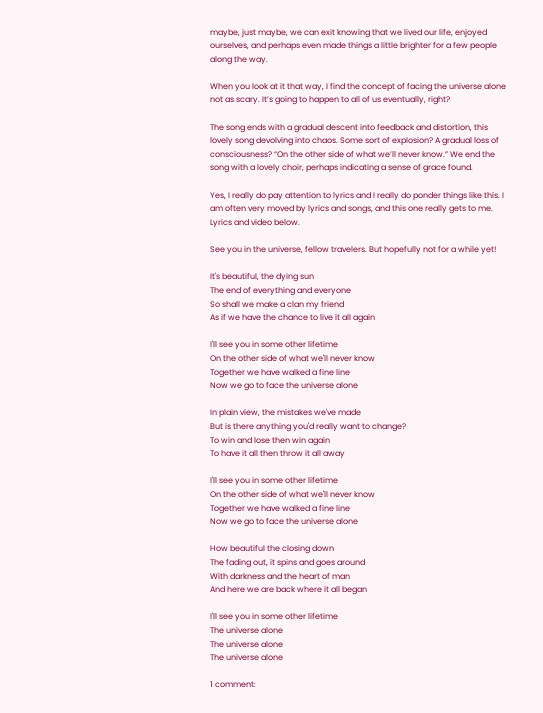maybe, just maybe, we can exit knowing that we lived our life, enjoyed ourselves, and perhaps even made things a little brighter for a few people along the way.

When you look at it that way, I find the concept of facing the universe alone not as scary. It’s going to happen to all of us eventually, right?

The song ends with a gradual descent into feedback and distortion, this lovely song devolving into chaos. Some sort of explosion? A gradual loss of consciousness? “On the other side of what we’ll never know.” We end the song with a lovely choir, perhaps indicating a sense of grace found.

Yes, I really do pay attention to lyrics and I really do ponder things like this. I am often very moved by lyrics and songs, and this one really gets to me. Lyrics and video below.

See you in the universe, fellow travelers. But hopefully not for a while yet!

It's beautiful, the dying sun
The end of everything and everyone
So shall we make a clan my friend
As if we have the chance to live it all again

I'll see you in some other lifetime
On the other side of what we'll never know
Together we have walked a fine line
Now we go to face the universe alone

In plain view, the mistakes we've made
But is there anything you'd really want to change?
To win and lose then win again
To have it all then throw it all away

I'll see you in some other lifetime
On the other side of what we'll never know
Together we have walked a fine line
Now we go to face the universe alone

How beautiful the closing down
The fading out, it spins and goes around
With darkness and the heart of man
And here we are back where it all began

I'll see you in some other lifetime
The universe alone
The universe alone
The universe alone

1 comment: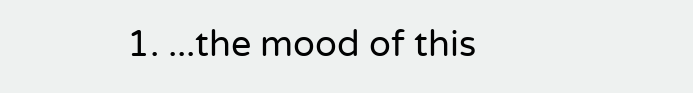1. ...the mood of this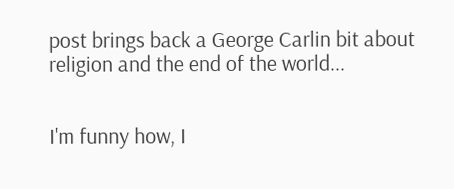post brings back a George Carlin bit about religion and the end of the world...


I'm funny how, I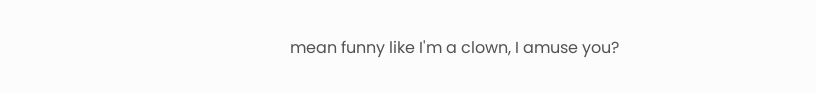mean funny like I'm a clown, I amuse you?